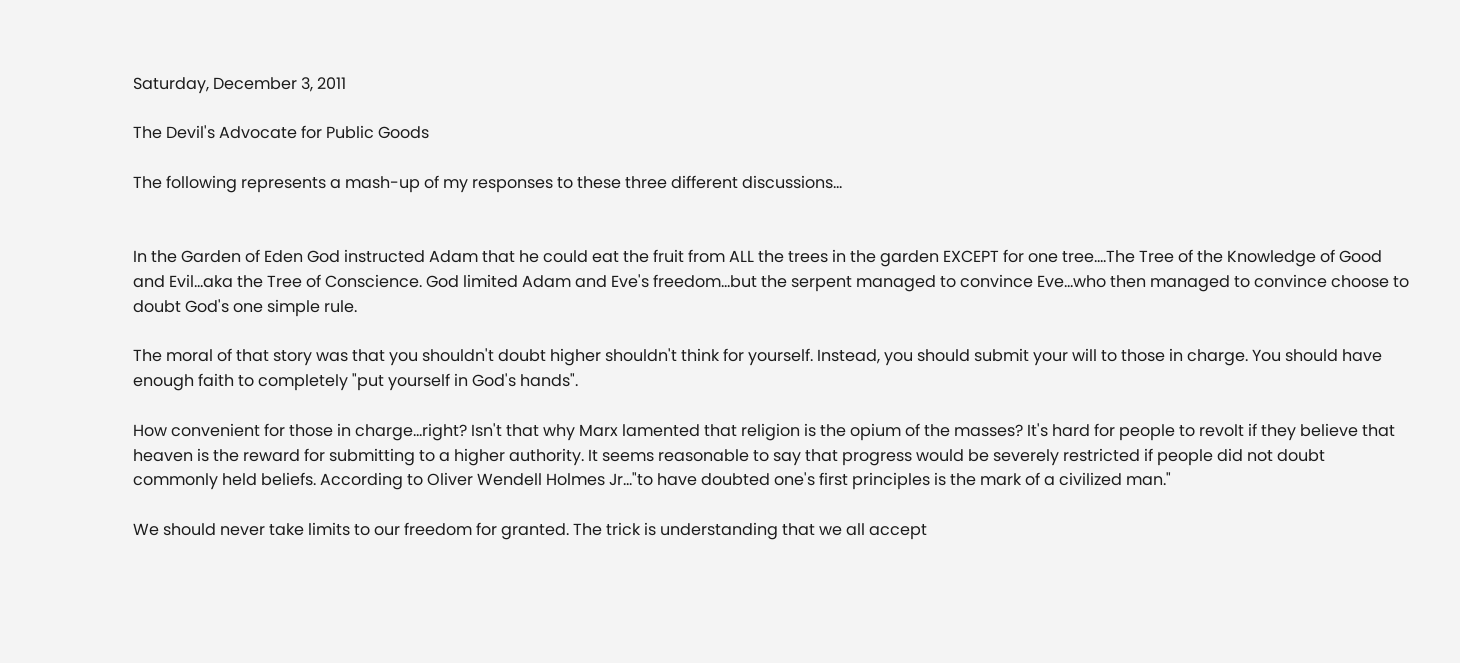Saturday, December 3, 2011

The Devil's Advocate for Public Goods

The following represents a mash-up of my responses to these three different discussions...


In the Garden of Eden God instructed Adam that he could eat the fruit from ALL the trees in the garden EXCEPT for one tree....The Tree of the Knowledge of Good and Evil...aka the Tree of Conscience. God limited Adam and Eve's freedom...but the serpent managed to convince Eve...who then managed to convince choose to doubt God's one simple rule.

The moral of that story was that you shouldn't doubt higher shouldn't think for yourself. Instead, you should submit your will to those in charge. You should have enough faith to completely "put yourself in God's hands".

How convenient for those in charge...right? Isn't that why Marx lamented that religion is the opium of the masses? It's hard for people to revolt if they believe that heaven is the reward for submitting to a higher authority. It seems reasonable to say that progress would be severely restricted if people did not doubt commonly held beliefs. According to Oliver Wendell Holmes Jr..."to have doubted one's first principles is the mark of a civilized man."

We should never take limits to our freedom for granted. The trick is understanding that we all accept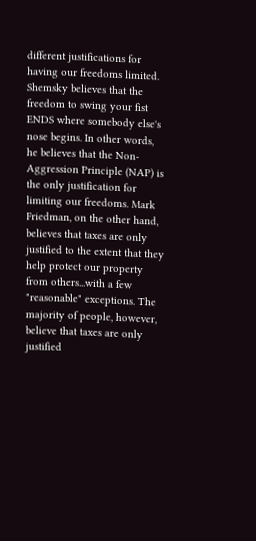different justifications for having our freedoms limited. Shemsky believes that the freedom to swing your fist ENDS where somebody else's nose begins. In other words, he believes that the Non-Aggression Principle (NAP) is the only justification for limiting our freedoms. Mark Friedman, on the other hand, believes that taxes are only justified to the extent that they help protect our property from others...with a few "reasonable" exceptions. The majority of people, however, believe that taxes are only justified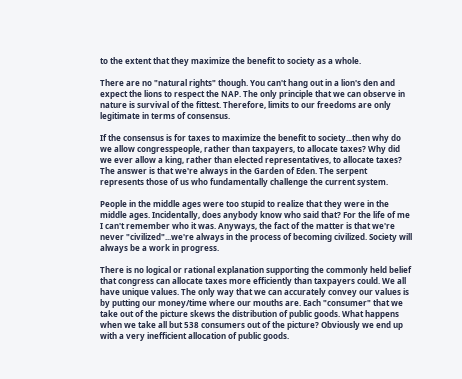to the extent that they maximize the benefit to society as a whole.

There are no "natural rights" though. You can't hang out in a lion's den and expect the lions to respect the NAP. The only principle that we can observe in nature is survival of the fittest. Therefore, limits to our freedoms are only legitimate in terms of consensus.

If the consensus is for taxes to maximize the benefit to society...then why do we allow congresspeople, rather than taxpayers, to allocate taxes? Why did we ever allow a king, rather than elected representatives, to allocate taxes? The answer is that we're always in the Garden of Eden. The serpent represents those of us who fundamentally challenge the current system.

People in the middle ages were too stupid to realize that they were in the middle ages. Incidentally, does anybody know who said that? For the life of me I can't remember who it was. Anyways, the fact of the matter is that we're never "civilized"...we're always in the process of becoming civilized. Society will always be a work in progress.

There is no logical or rational explanation supporting the commonly held belief that congress can allocate taxes more efficiently than taxpayers could. We all have unique values. The only way that we can accurately convey our values is by putting our money/time where our mouths are. Each "consumer" that we take out of the picture skews the distribution of public goods. What happens when we take all but 538 consumers out of the picture? Obviously we end up with a very inefficient allocation of public goods.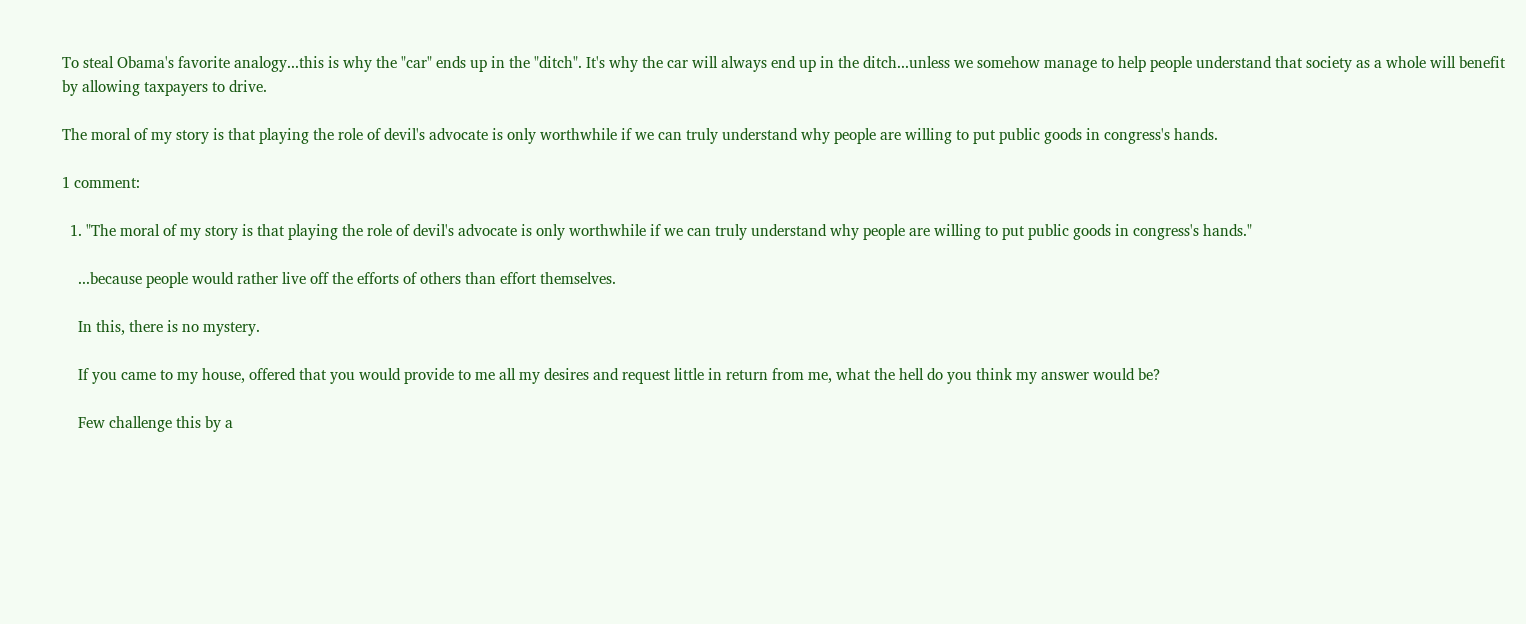To steal Obama's favorite analogy...this is why the "car" ends up in the "ditch". It's why the car will always end up in the ditch...unless we somehow manage to help people understand that society as a whole will benefit by allowing taxpayers to drive.

The moral of my story is that playing the role of devil's advocate is only worthwhile if we can truly understand why people are willing to put public goods in congress's hands.

1 comment:

  1. "The moral of my story is that playing the role of devil's advocate is only worthwhile if we can truly understand why people are willing to put public goods in congress's hands."

    ...because people would rather live off the efforts of others than effort themselves.

    In this, there is no mystery.

    If you came to my house, offered that you would provide to me all my desires and request little in return from me, what the hell do you think my answer would be?

    Few challenge this by a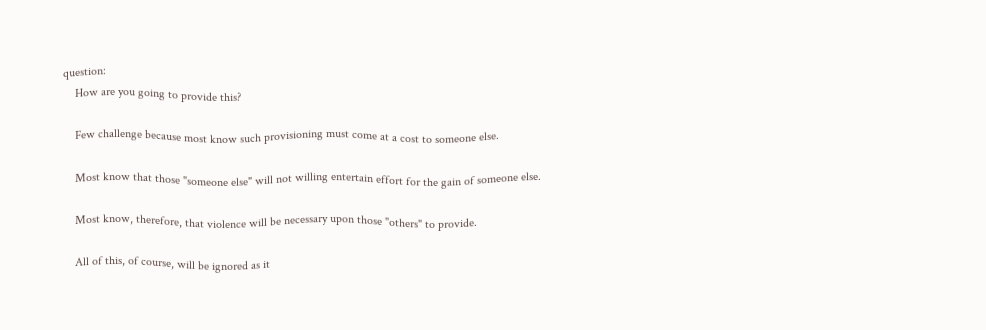question:
    How are you going to provide this?

    Few challenge because most know such provisioning must come at a cost to someone else.

    Most know that those "someone else" will not willing entertain effort for the gain of someone else.

    Most know, therefore, that violence will be necessary upon those "others" to provide.

    All of this, of course, will be ignored as it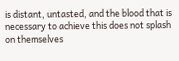is distant, untasted, and the blood that is necessary to achieve this does not splash on themselves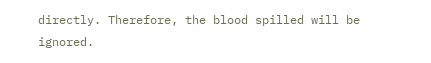directly. Therefore, the blood spilled will be ignored.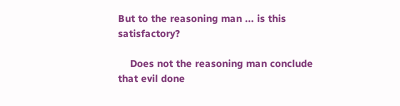But to the reasoning man ... is this satisfactory?

    Does not the reasoning man conclude that evil done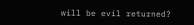will be evil returned?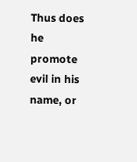Thus does he promote evil in his name, or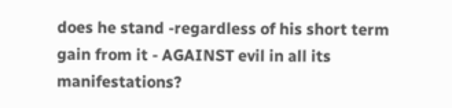does he stand -regardless of his short term gain from it - AGAINST evil in all its manifestations?